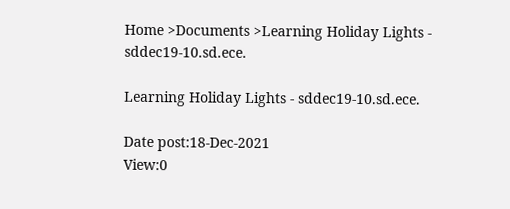Home >Documents >Learning Holiday Lights - sddec19-10.sd.ece.

Learning Holiday Lights - sddec19-10.sd.ece.

Date post:18-Dec-2021
View:0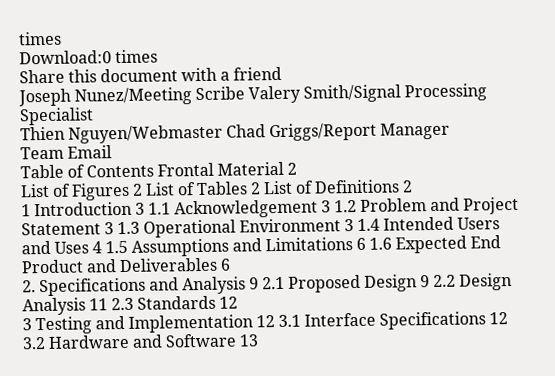times
Download:0 times
Share this document with a friend
Joseph Nunez/Meeting Scribe Valery Smith/Signal Processing Specialist
Thien Nguyen/Webmaster Chad Griggs/Report Manager
Team Email
Table of Contents Frontal Material 2
List of Figures 2 List of Tables 2 List of Definitions 2
1 Introduction 3 1.1 Acknowledgement 3 1.2 Problem and Project Statement 3 1.3 Operational Environment 3 1.4 Intended Users and Uses 4 1.5 Assumptions and Limitations 6 1.6 Expected End Product and Deliverables 6
2. Specifications and Analysis 9 2.1 Proposed Design 9 2.2 Design Analysis 11 2.3 Standards 12
3 Testing and Implementation 12 3.1 Interface Specifications 12 3.2 Hardware and Software 13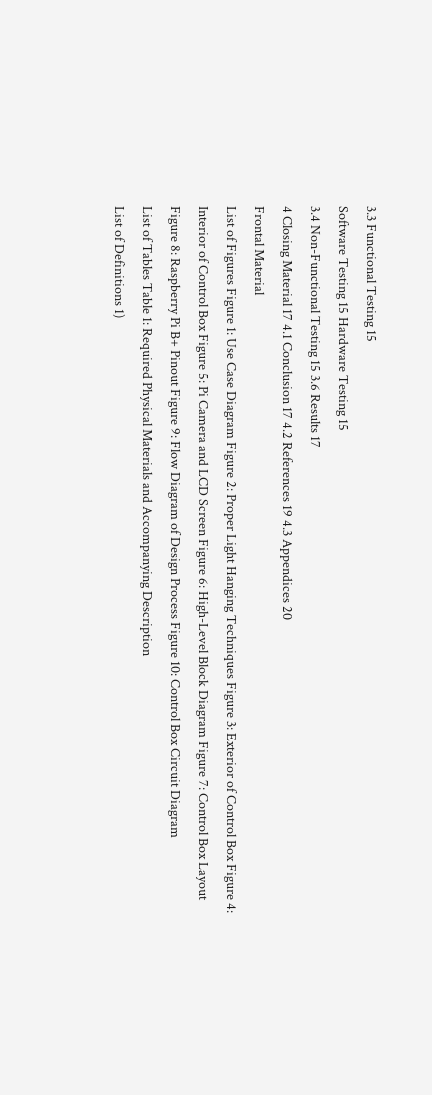3.3 Functional Testing 15
Software Testing 15 Hardware Testing 15
3.4 Non-Functional Testing 15 3.6 Results 17
4 Closing Material 17 4.1 Conclusion 17 4.2 References 19 4.3 Appendices 20
Frontal Material
List of Figures Figure 1: Use Case Diagram Figure 2: Proper Light Hanging Techniques Figure 3: Exterior of Control Box Figure 4: Interior of Control Box Figure 5: Pi Camera and LCD Screen Figure 6: High-Level Block Diagram Figure 7: Control Box Layout Figure 8: Raspberry Pi B+ Pinout Figure 9: Flow Diagram of Design Process Figure 10: Control Box Circuit Diagram
List of Tables Table 1: Required Physical Materials and Accompanying Description
List of Definitions 1)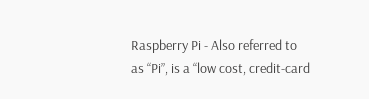Raspberry Pi - Also referred to as “Pi”, is a “low cost, credit-card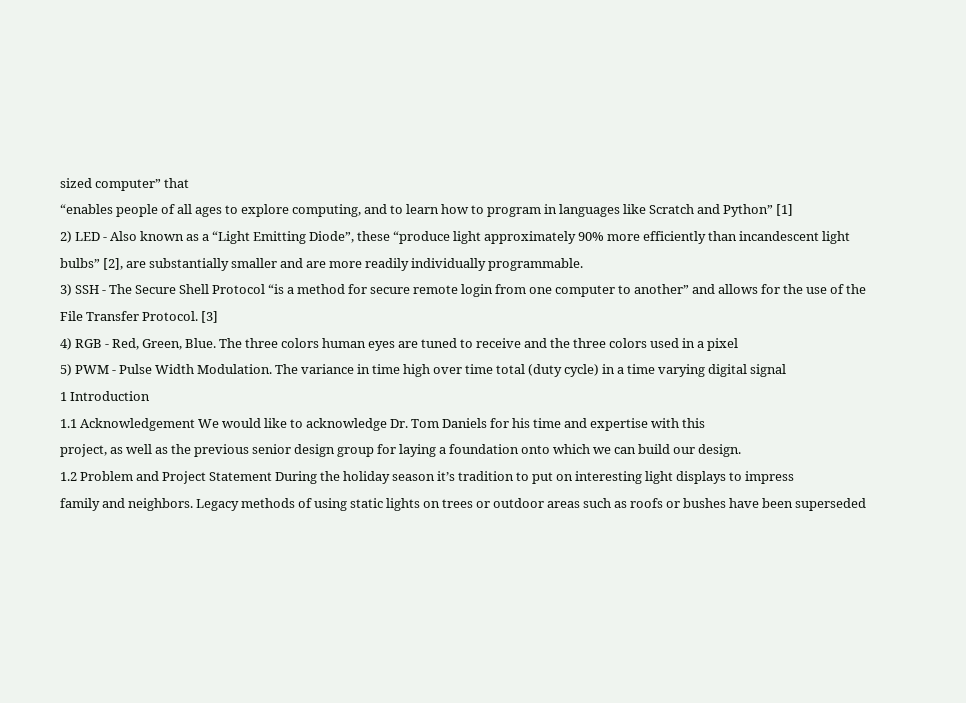sized computer” that
“enables people of all ages to explore computing, and to learn how to program in languages like Scratch and Python” [1]
2) LED - Also known as a “Light Emitting Diode”, these “produce light approximately 90% more efficiently than incandescent light bulbs” [2], are substantially smaller and are more readily individually programmable.
3) SSH - The Secure Shell Protocol “is a method for secure remote login from one computer to another” and allows for the use of the File Transfer Protocol. [3]
4) RGB - Red, Green, Blue. The three colors human eyes are tuned to receive and the three colors used in a pixel
5) PWM - Pulse Width Modulation. The variance in time high over time total (duty cycle) in a time varying digital signal
1 Introduction
1.1 Acknowledgement We would like to acknowledge Dr. Tom Daniels for his time and expertise with this
project, as well as the previous senior design group for laying a foundation onto which we can build our design.
1.2 Problem and Project Statement During the holiday season it’s tradition to put on interesting light displays to impress
family and neighbors. Legacy methods of using static lights on trees or outdoor areas such as roofs or bushes have been superseded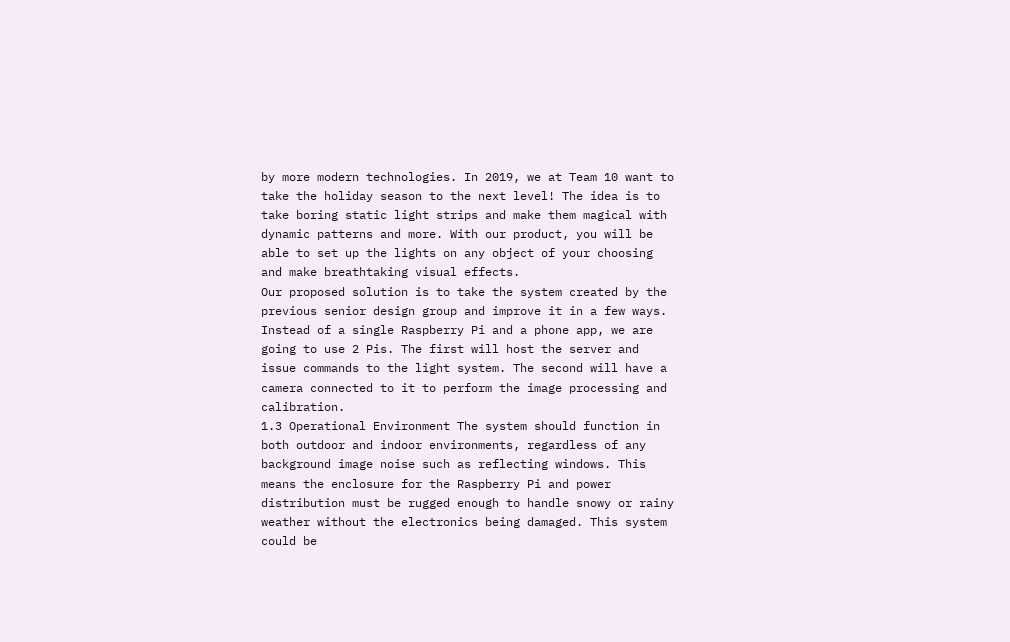by more modern technologies. In 2019, we at Team 10 want to take the holiday season to the next level! The idea is to take boring static light strips and make them magical with dynamic patterns and more. With our product, you will be able to set up the lights on any object of your choosing and make breathtaking visual effects.
Our proposed solution is to take the system created by the previous senior design group and improve it in a few ways. Instead of a single Raspberry Pi and a phone app, we are going to use 2 Pis. The first will host the server and issue commands to the light system. The second will have a camera connected to it to perform the image processing and calibration.
1.3 Operational Environment The system should function in both outdoor and indoor environments, regardless of any
background image noise such as reflecting windows. This means the enclosure for the Raspberry Pi and power distribution must be rugged enough to handle snowy or rainy weather without the electronics being damaged. This system could be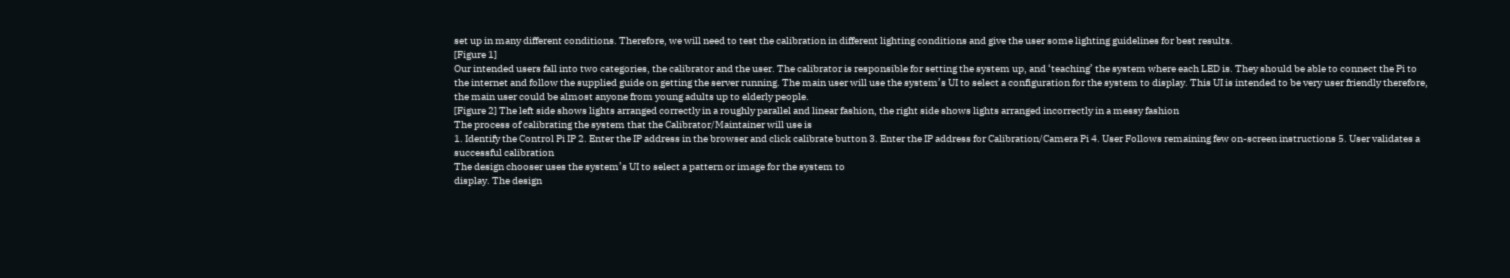set up in many different conditions. Therefore, we will need to test the calibration in different lighting conditions and give the user some lighting guidelines for best results.
[Figure 1]
Our intended users fall into two categories, the calibrator and the user. The calibrator is responsible for setting the system up, and ‘teaching’ the system where each LED is. They should be able to connect the Pi to the internet and follow the supplied guide on getting the server running. The main user will use the system’s UI to select a configuration for the system to display. This UI is intended to be very user friendly therefore, the main user could be almost anyone from young adults up to elderly people.
[Figure 2] The left side shows lights arranged correctly in a roughly parallel and linear fashion, the right side shows lights arranged incorrectly in a messy fashion
The process of calibrating the system that the Calibrator/Maintainer will use is
1. Identify the Control Pi IP 2. Enter the IP address in the browser and click calibrate button 3. Enter the IP address for Calibration/Camera Pi 4. User Follows remaining few on-screen instructions 5. User validates a successful calibration
The design chooser uses the system’s UI to select a pattern or image for the system to
display. The design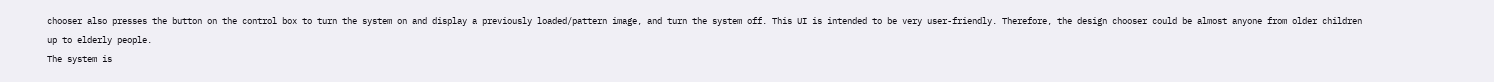chooser also presses the button on the control box to turn the system on and display a previously loaded/pattern image, and turn the system off. This UI is intended to be very user-friendly. Therefore, the design chooser could be almost anyone from older children up to elderly people.
The system is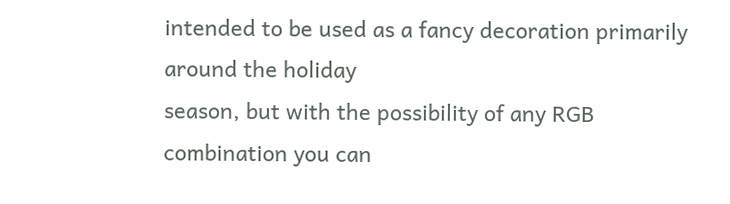intended to be used as a fancy decoration primarily around the holiday
season, but with the possibility of any RGB combination you can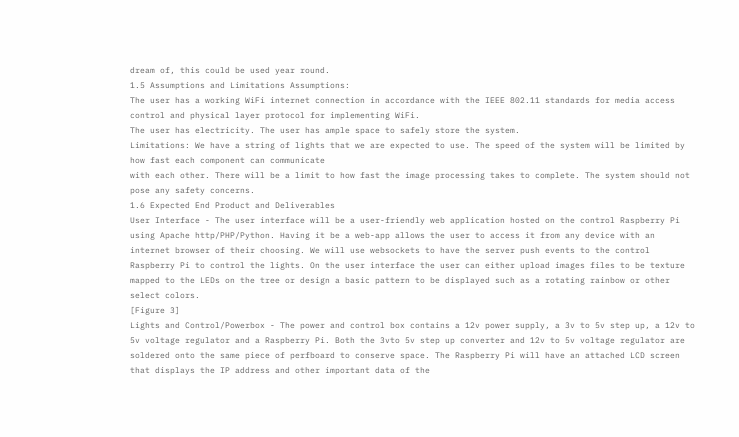dream of, this could be used year round.
1.5 Assumptions and Limitations Assumptions:
The user has a working WiFi internet connection in accordance with the IEEE 802.11 standards for media access control and physical layer protocol for implementing WiFi.
The user has electricity. The user has ample space to safely store the system.
Limitations: We have a string of lights that we are expected to use. The speed of the system will be limited by how fast each component can communicate
with each other. There will be a limit to how fast the image processing takes to complete. The system should not pose any safety concerns.
1.6 Expected End Product and Deliverables
User Interface - The user interface will be a user-friendly web application hosted on the control Raspberry Pi using Apache http/PHP/Python. Having it be a web-app allows the user to access it from any device with an internet browser of their choosing. We will use websockets to have the server push events to the control Raspberry Pi to control the lights. On the user interface the user can either upload images files to be texture mapped to the LEDs on the tree or design a basic pattern to be displayed such as a rotating rainbow or other select colors.
[Figure 3]
Lights and Control/Powerbox - The power and control box contains a 12v power supply, a 3v to 5v step up, a 12v to 5v voltage regulator and a Raspberry Pi. Both the 3vto 5v step up converter and 12v to 5v voltage regulator are soldered onto the same piece of perfboard to conserve space. The Raspberry Pi will have an attached LCD screen that displays the IP address and other important data of the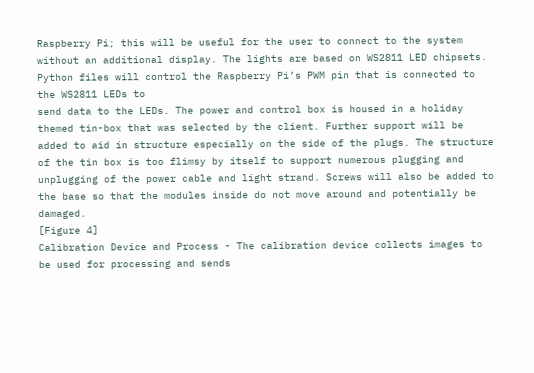Raspberry Pi; this will be useful for the user to connect to the system without an additional display. The lights are based on WS2811 LED chipsets. Python files will control the Raspberry Pi’s PWM pin that is connected to the WS2811 LEDs to
send data to the LEDs. The power and control box is housed in a holiday themed tin-box that was selected by the client. Further support will be added to aid in structure especially on the side of the plugs. The structure of the tin box is too flimsy by itself to support numerous plugging and unplugging of the power cable and light strand. Screws will also be added to the base so that the modules inside do not move around and potentially be damaged.
[Figure 4]
Calibration Device and Process - The calibration device collects images to be used for processing and sends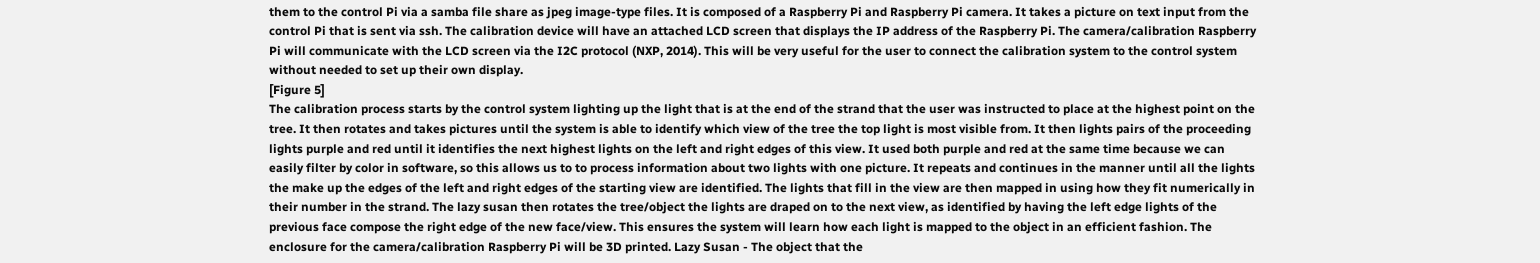them to the control Pi via a samba file share as jpeg image-type files. It is composed of a Raspberry Pi and Raspberry Pi camera. It takes a picture on text input from the control Pi that is sent via ssh. The calibration device will have an attached LCD screen that displays the IP address of the Raspberry Pi. The camera/calibration Raspberry Pi will communicate with the LCD screen via the I2C protocol (NXP, 2014). This will be very useful for the user to connect the calibration system to the control system without needed to set up their own display.
[Figure 5]
The calibration process starts by the control system lighting up the light that is at the end of the strand that the user was instructed to place at the highest point on the tree. It then rotates and takes pictures until the system is able to identify which view of the tree the top light is most visible from. It then lights pairs of the proceeding lights purple and red until it identifies the next highest lights on the left and right edges of this view. It used both purple and red at the same time because we can easily filter by color in software, so this allows us to to process information about two lights with one picture. It repeats and continues in the manner until all the lights the make up the edges of the left and right edges of the starting view are identified. The lights that fill in the view are then mapped in using how they fit numerically in their number in the strand. The lazy susan then rotates the tree/object the lights are draped on to the next view, as identified by having the left edge lights of the previous face compose the right edge of the new face/view. This ensures the system will learn how each light is mapped to the object in an efficient fashion. The enclosure for the camera/calibration Raspberry Pi will be 3D printed. Lazy Susan - The object that the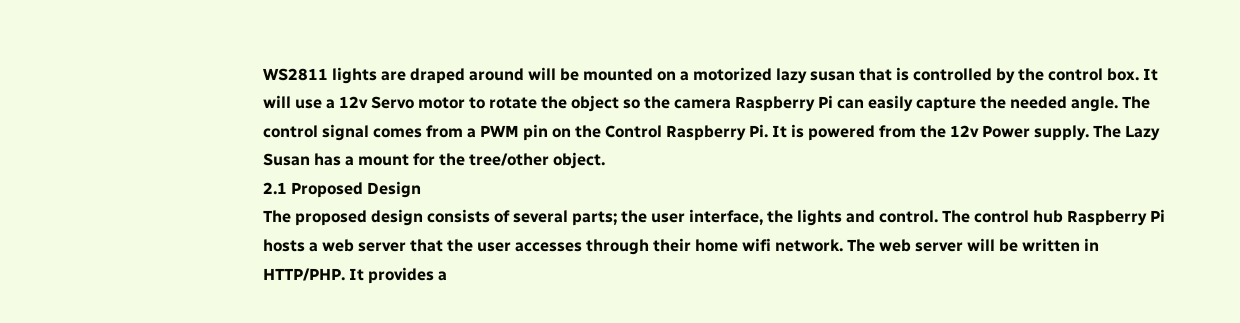WS2811 lights are draped around will be mounted on a motorized lazy susan that is controlled by the control box. It will use a 12v Servo motor to rotate the object so the camera Raspberry Pi can easily capture the needed angle. The control signal comes from a PWM pin on the Control Raspberry Pi. It is powered from the 12v Power supply. The Lazy Susan has a mount for the tree/other object.
2.1 Proposed Design
The proposed design consists of several parts; the user interface, the lights and control. The control hub Raspberry Pi hosts a web server that the user accesses through their home wifi network. The web server will be written in HTTP/PHP. It provides a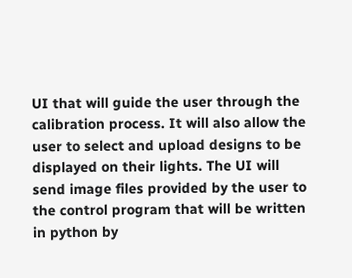UI that will guide the user through the calibration process. It will also allow the user to select and upload designs to be displayed on their lights. The UI will send image files provided by the user to the control program that will be written in python by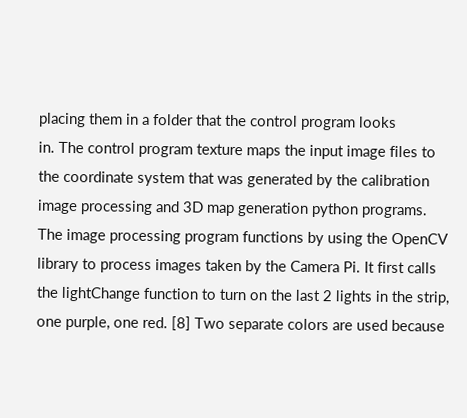placing them in a folder that the control program looks
in. The control program texture maps the input image files to the coordinate system that was generated by the calibration image processing and 3D map generation python programs.
The image processing program functions by using the OpenCV library to process images taken by the Camera Pi. It first calls the lightChange function to turn on the last 2 lights in the strip, one purple, one red. [8] Two separate colors are used because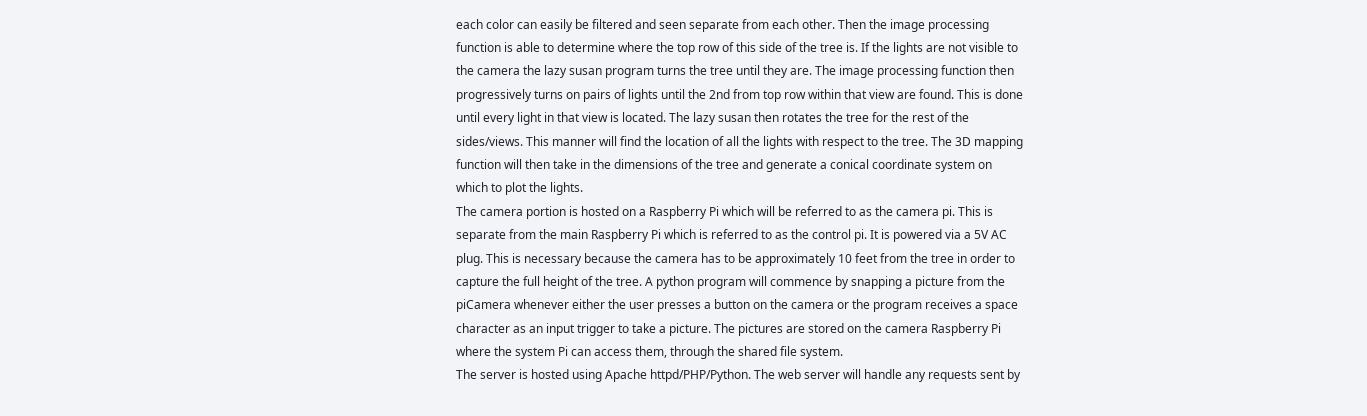each color can easily be filtered and seen separate from each other. Then the image processing function is able to determine where the top row of this side of the tree is. If the lights are not visible to the camera the lazy susan program turns the tree until they are. The image processing function then progressively turns on pairs of lights until the 2nd from top row within that view are found. This is done until every light in that view is located. The lazy susan then rotates the tree for the rest of the sides/views. This manner will find the location of all the lights with respect to the tree. The 3D mapping function will then take in the dimensions of the tree and generate a conical coordinate system on which to plot the lights.
The camera portion is hosted on a Raspberry Pi which will be referred to as the camera pi. This is separate from the main Raspberry Pi which is referred to as the control pi. It is powered via a 5V AC plug. This is necessary because the camera has to be approximately 10 feet from the tree in order to capture the full height of the tree. A python program will commence by snapping a picture from the piCamera whenever either the user presses a button on the camera or the program receives a space character as an input trigger to take a picture. The pictures are stored on the camera Raspberry Pi where the system Pi can access them, through the shared file system.
The server is hosted using Apache httpd/PHP/Python. The web server will handle any requests sent by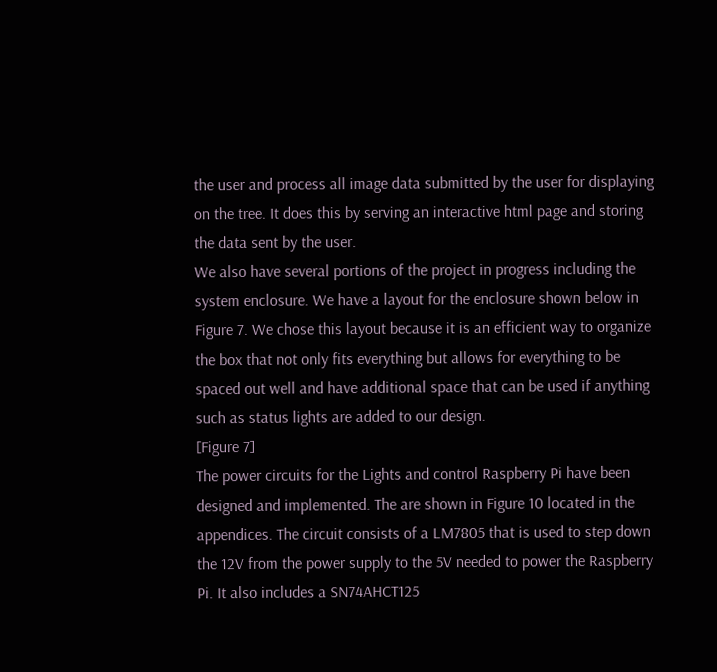the user and process all image data submitted by the user for displaying on the tree. It does this by serving an interactive html page and storing the data sent by the user.
We also have several portions of the project in progress including the system enclosure. We have a layout for the enclosure shown below in Figure 7. We chose this layout because it is an efficient way to organize the box that not only fits everything but allows for everything to be spaced out well and have additional space that can be used if anything such as status lights are added to our design.
[Figure 7]
The power circuits for the Lights and control Raspberry Pi have been designed and implemented. The are shown in Figure 10 located in the appendices. The circuit consists of a LM7805 that is used to step down the 12V from the power supply to the 5V needed to power the Raspberry Pi. It also includes a SN74AHCT125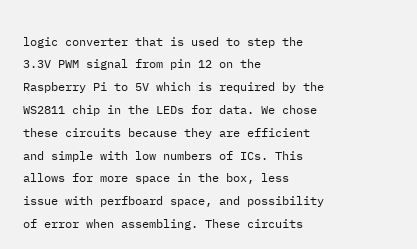logic converter that is used to step the 3.3V PWM signal from pin 12 on the Raspberry Pi to 5V which is required by the WS2811 chip in the LEDs for data. We chose these circuits because they are efficient and simple with low numbers of ICs. This allows for more space in the box, less issue with perfboard space, and possibility of error when assembling. These circuits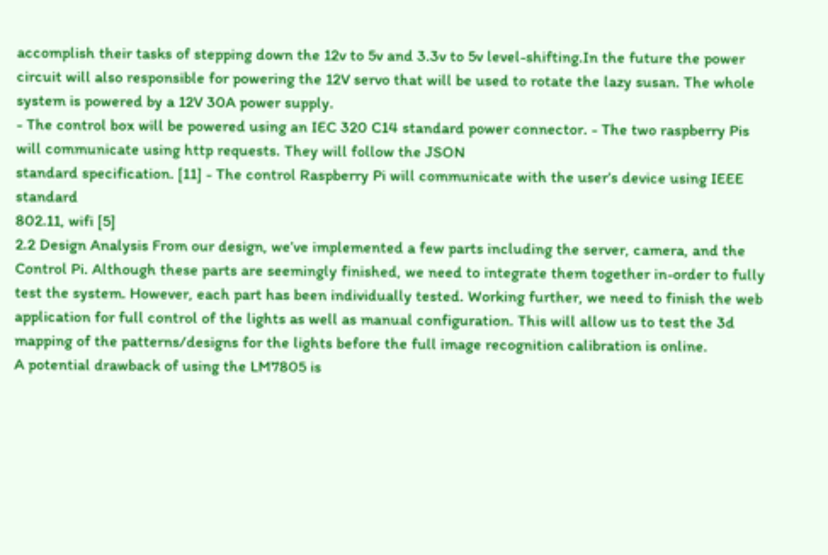accomplish their tasks of stepping down the 12v to 5v and 3.3v to 5v level-shifting.In the future the power circuit will also responsible for powering the 12V servo that will be used to rotate the lazy susan. The whole system is powered by a 12V 30A power supply.
- The control box will be powered using an IEC 320 C14 standard power connector. - The two raspberry Pis will communicate using http requests. They will follow the JSON
standard specification. [11] - The control Raspberry Pi will communicate with the user’s device using IEEE standard
802.11, wifi [5]
2.2 Design Analysis From our design, we’ve implemented a few parts including the server, camera, and the
Control Pi. Although these parts are seemingly finished, we need to integrate them together in-order to fully test the system. However, each part has been individually tested. Working further, we need to finish the web application for full control of the lights as well as manual configuration. This will allow us to test the 3d mapping of the patterns/designs for the lights before the full image recognition calibration is online.
A potential drawback of using the LM7805 is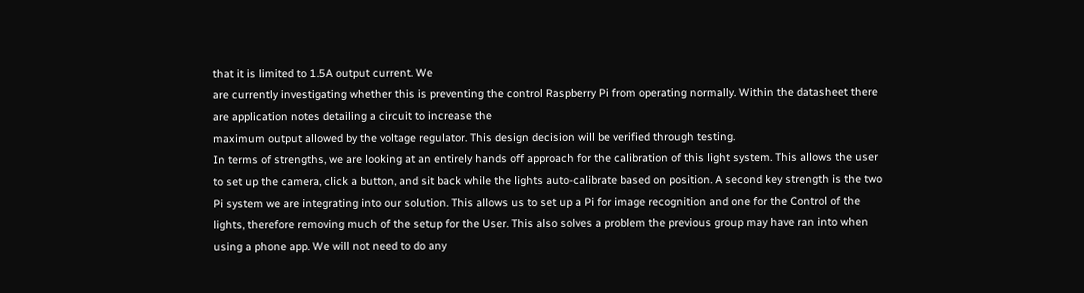that it is limited to 1.5A output current. We
are currently investigating whether this is preventing the control Raspberry Pi from operating normally. Within the datasheet there are application notes detailing a circuit to increase the
maximum output allowed by the voltage regulator. This design decision will be verified through testing.
In terms of strengths, we are looking at an entirely hands off approach for the calibration of this light system. This allows the user to set up the camera, click a button, and sit back while the lights auto-calibrate based on position. A second key strength is the two Pi system we are integrating into our solution. This allows us to set up a Pi for image recognition and one for the Control of the lights, therefore removing much of the setup for the User. This also solves a problem the previous group may have ran into when using a phone app. We will not need to do any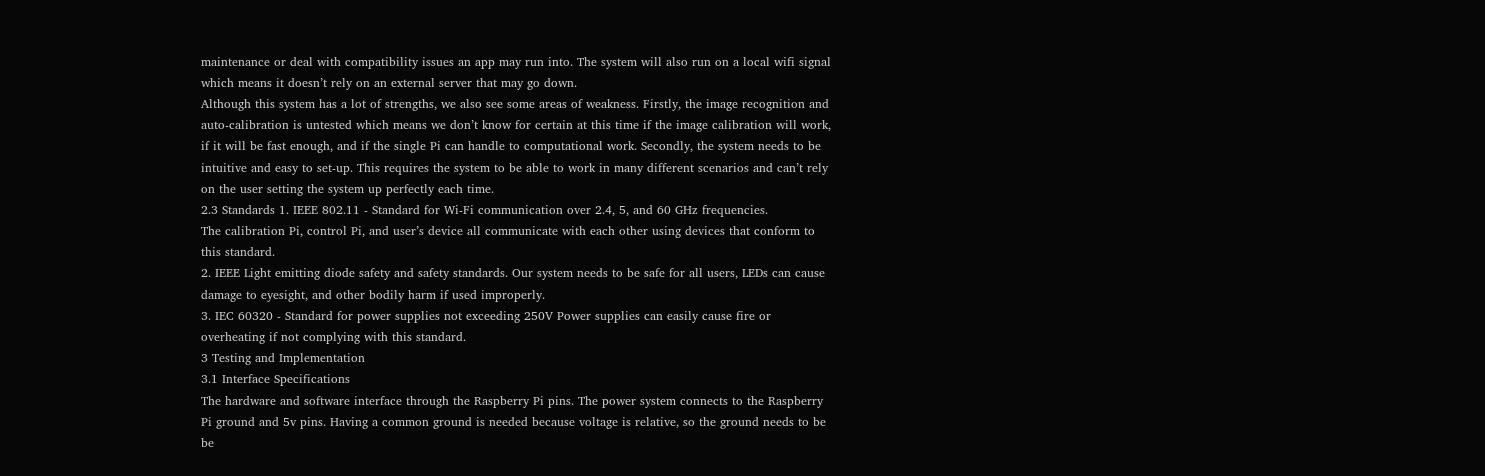maintenance or deal with compatibility issues an app may run into. The system will also run on a local wifi signal which means it doesn’t rely on an external server that may go down.
Although this system has a lot of strengths, we also see some areas of weakness. Firstly, the image recognition and auto-calibration is untested which means we don’t know for certain at this time if the image calibration will work, if it will be fast enough, and if the single Pi can handle to computational work. Secondly, the system needs to be intuitive and easy to set-up. This requires the system to be able to work in many different scenarios and can’t rely on the user setting the system up perfectly each time.
2.3 Standards 1. IEEE 802.11 - Standard for Wi-Fi communication over 2.4, 5, and 60 GHz frequencies.
The calibration Pi, control Pi, and user’s device all communicate with each other using devices that conform to this standard.
2. IEEE Light emitting diode safety and safety standards. Our system needs to be safe for all users, LEDs can cause damage to eyesight, and other bodily harm if used improperly.
3. IEC 60320 - Standard for power supplies not exceeding 250V Power supplies can easily cause fire or overheating if not complying with this standard.
3 Testing and Implementation
3.1 Interface Specifications
The hardware and software interface through the Raspberry Pi pins. The power system connects to the Raspberry Pi ground and 5v pins. Having a common ground is needed because voltage is relative, so the ground needs to be be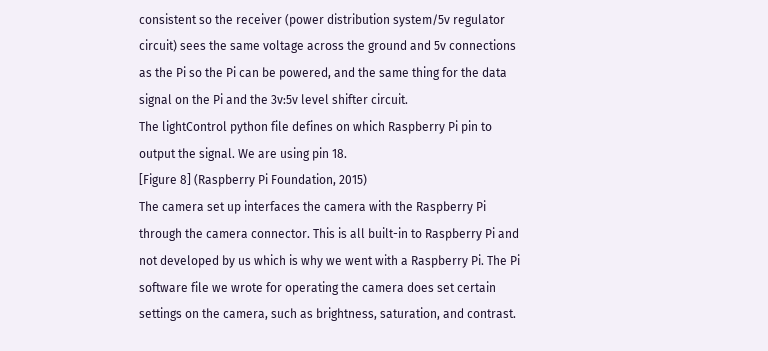consistent so the receiver (power distribution system/5v regulator circuit) sees the same voltage across the ground and 5v connections as the Pi so the Pi can be powered, and the same thing for the data signal on the Pi and the 3v:5v level shifter circuit.
The lightControl python file defines on which Raspberry Pi pin to output the signal. We are using pin 18.
[Figure 8] (Raspberry Pi Foundation, 2015)
The camera set up interfaces the camera with the Raspberry Pi through the camera connector. This is all built-in to Raspberry Pi and not developed by us which is why we went with a Raspberry Pi. The Pi software file we wrote for operating the camera does set certain settings on the camera, such as brightness, saturation, and contrast.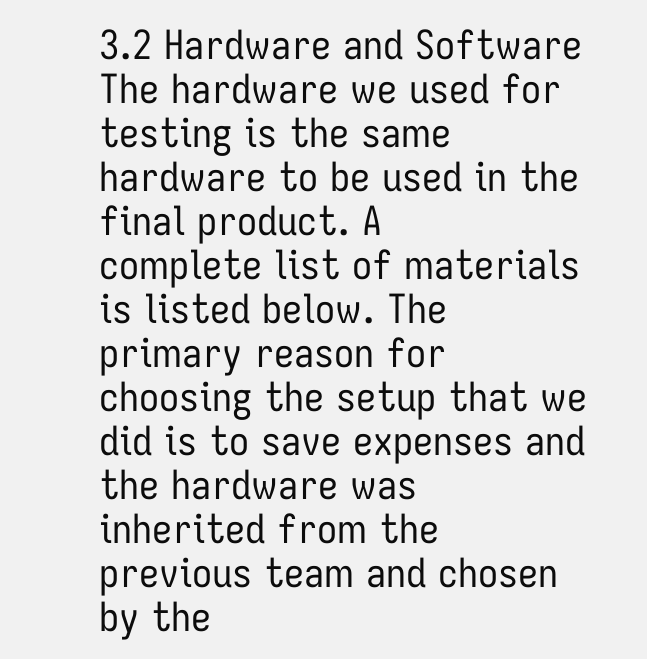3.2 Hardware and Software The hardware we used for testing is the same hardware to be used in the final product. A
complete list of materials is listed below. The primary reason for choosing the setup that we did is to save expenses and the hardware was inherited from the previous team and chosen by the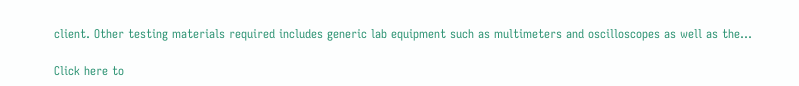client. Other testing materials required includes generic lab equipment such as multimeters and oscilloscopes as well as the…

Click here to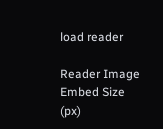load reader

Reader Image
Embed Size (px)